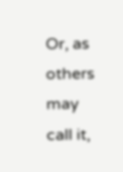Or, as others may call it,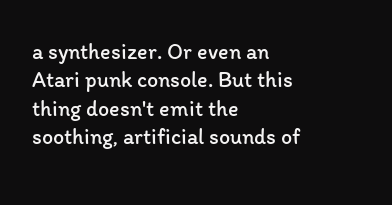a synthesizer. Or even an Atari punk console. But this thing doesn't emit the soothing, artificial sounds of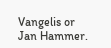Vangelis or Jan Hammer.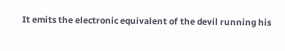It emits the electronic equivalent of the devil running his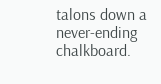talons down a never-ending chalkboard.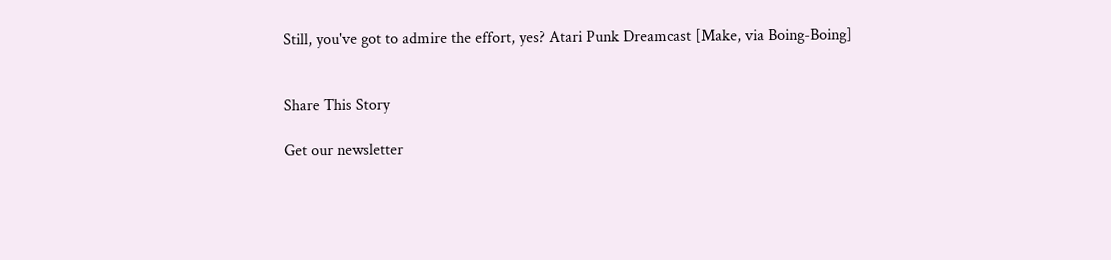Still, you've got to admire the effort, yes? Atari Punk Dreamcast [Make, via Boing-Boing]


Share This Story

Get our newsletter